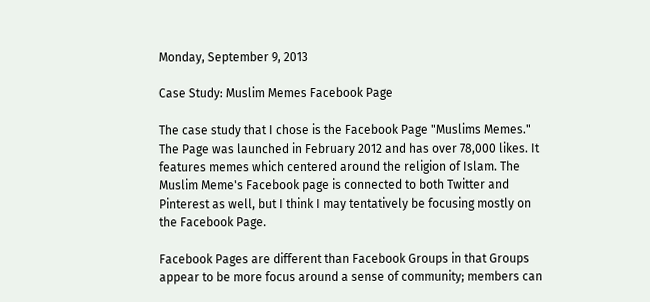Monday, September 9, 2013

Case Study: Muslim Memes Facebook Page

The case study that I chose is the Facebook Page "Muslims Memes." The Page was launched in February 2012 and has over 78,000 likes. It features memes which centered around the religion of Islam. The Muslim Meme's Facebook page is connected to both Twitter and Pinterest as well, but I think I may tentatively be focusing mostly on the Facebook Page.

Facebook Pages are different than Facebook Groups in that Groups appear to be more focus around a sense of community; members can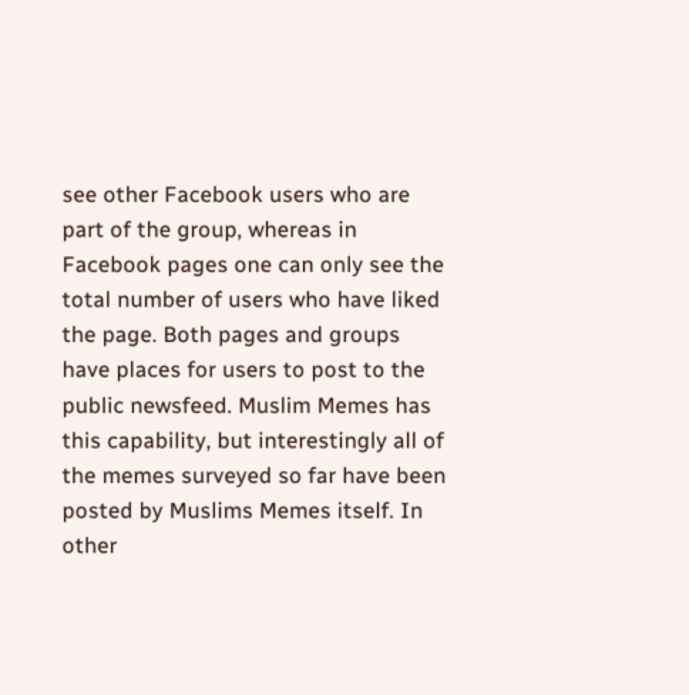see other Facebook users who are part of the group, whereas in Facebook pages one can only see the total number of users who have liked the page. Both pages and groups have places for users to post to the public newsfeed. Muslim Memes has this capability, but interestingly all of the memes surveyed so far have been posted by Muslims Memes itself. In other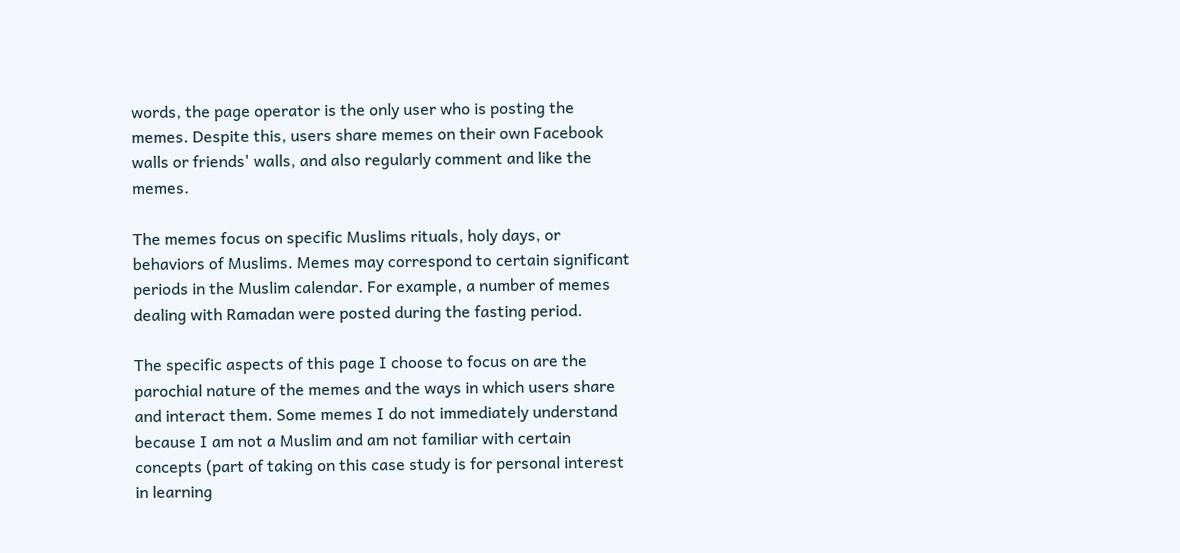words, the page operator is the only user who is posting the memes. Despite this, users share memes on their own Facebook walls or friends' walls, and also regularly comment and like the memes.

The memes focus on specific Muslims rituals, holy days, or behaviors of Muslims. Memes may correspond to certain significant periods in the Muslim calendar. For example, a number of memes dealing with Ramadan were posted during the fasting period.

The specific aspects of this page I choose to focus on are the parochial nature of the memes and the ways in which users share and interact them. Some memes I do not immediately understand because I am not a Muslim and am not familiar with certain concepts (part of taking on this case study is for personal interest in learning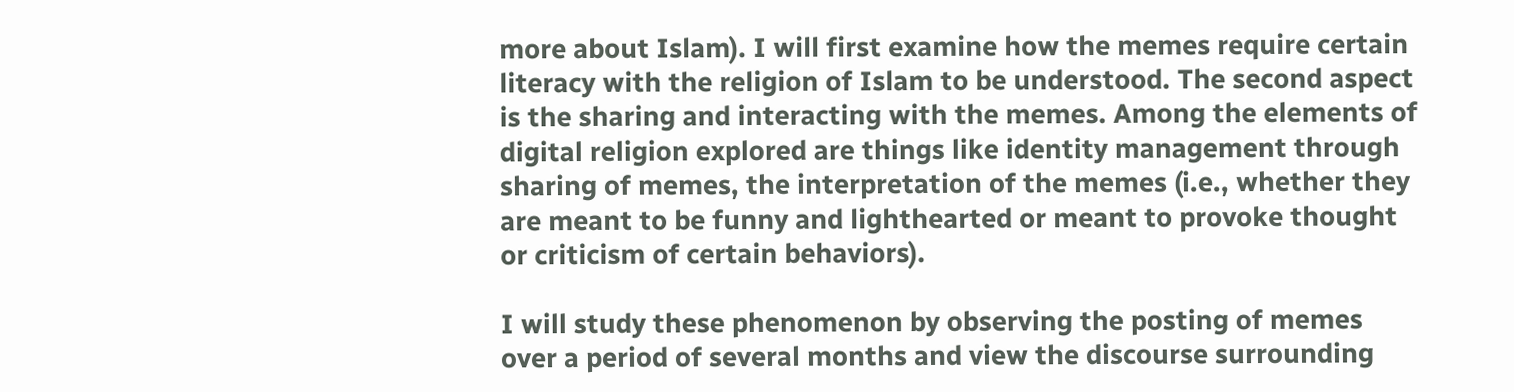more about Islam). I will first examine how the memes require certain literacy with the religion of Islam to be understood. The second aspect is the sharing and interacting with the memes. Among the elements of digital religion explored are things like identity management through sharing of memes, the interpretation of the memes (i.e., whether they are meant to be funny and lighthearted or meant to provoke thought or criticism of certain behaviors).

I will study these phenomenon by observing the posting of memes over a period of several months and view the discourse surrounding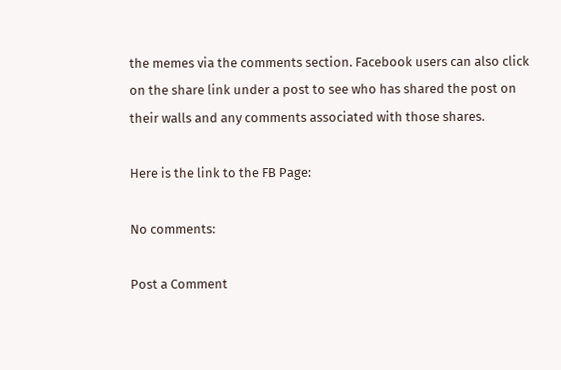the memes via the comments section. Facebook users can also click on the share link under a post to see who has shared the post on their walls and any comments associated with those shares.

Here is the link to the FB Page:

No comments:

Post a Comment